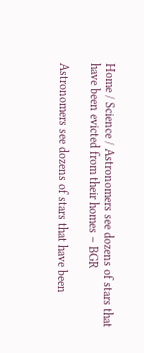Home / Science / Astronomers see dozens of stars that have been evicted from their homes – BGR

Astronomers see dozens of stars that have been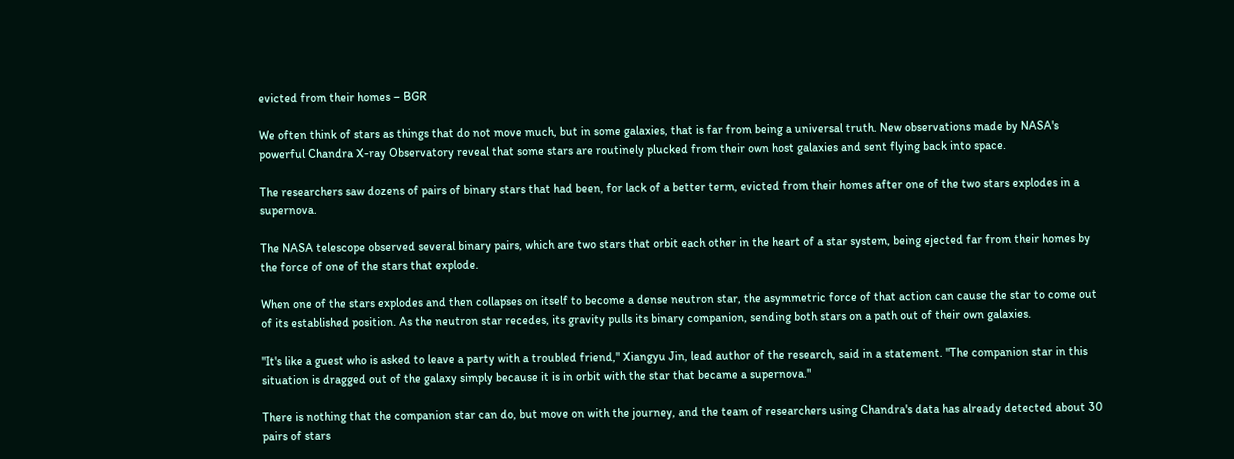evicted from their homes – BGR

We often think of stars as things that do not move much, but in some galaxies, that is far from being a universal truth. New observations made by NASA's powerful Chandra X-ray Observatory reveal that some stars are routinely plucked from their own host galaxies and sent flying back into space.

The researchers saw dozens of pairs of binary stars that had been, for lack of a better term, evicted from their homes after one of the two stars explodes in a supernova.

The NASA telescope observed several binary pairs, which are two stars that orbit each other in the heart of a star system, being ejected far from their homes by the force of one of the stars that explode.

When one of the stars explodes and then collapses on itself to become a dense neutron star, the asymmetric force of that action can cause the star to come out of its established position. As the neutron star recedes, its gravity pulls its binary companion, sending both stars on a path out of their own galaxies.

"It's like a guest who is asked to leave a party with a troubled friend," Xiangyu Jin, lead author of the research, said in a statement. "The companion star in this situation is dragged out of the galaxy simply because it is in orbit with the star that became a supernova."

There is nothing that the companion star can do, but move on with the journey, and the team of researchers using Chandra's data has already detected about 30 pairs of stars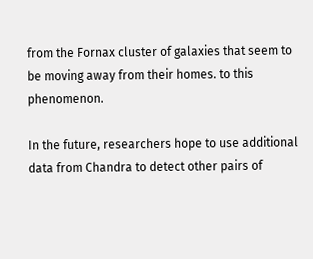from the Fornax cluster of galaxies that seem to be moving away from their homes. to this phenomenon.

In the future, researchers hope to use additional data from Chandra to detect other pairs of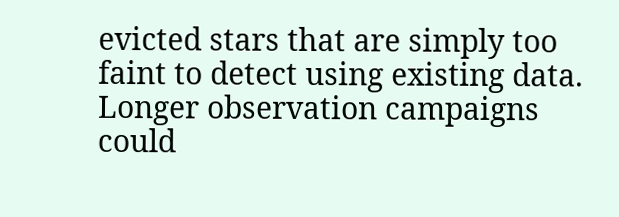evicted stars that are simply too faint to detect using existing data. Longer observation campaigns could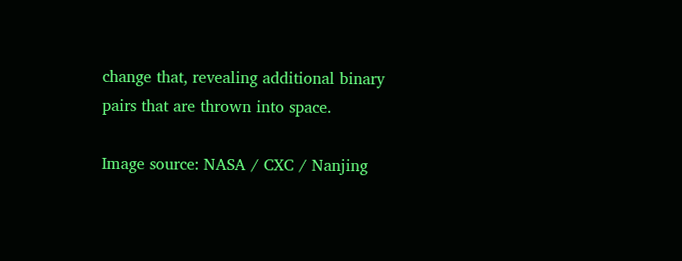change that, revealing additional binary pairs that are thrown into space.

Image source: NASA / CXC / Nanjing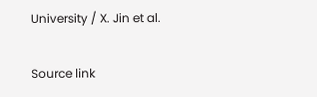University / X. Jin et al.

Source link